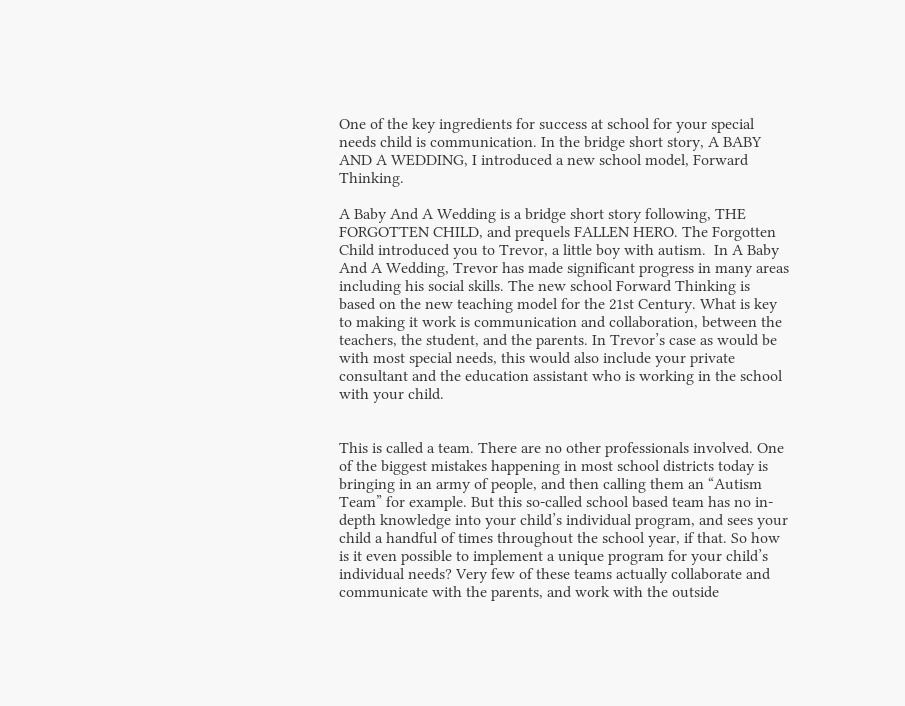One of the key ingredients for success at school for your special needs child is communication. In the bridge short story, A BABY AND A WEDDING, I introduced a new school model, Forward Thinking.

A Baby And A Wedding is a bridge short story following, THE FORGOTTEN CHILD, and prequels FALLEN HERO. The Forgotten Child introduced you to Trevor, a little boy with autism.  In A Baby And A Wedding, Trevor has made significant progress in many areas including his social skills. The new school Forward Thinking is based on the new teaching model for the 21st Century. What is key to making it work is communication and collaboration, between the teachers, the student, and the parents. In Trevor’s case as would be with most special needs, this would also include your private consultant and the education assistant who is working in the school with your child.


This is called a team. There are no other professionals involved. One of the biggest mistakes happening in most school districts today is bringing in an army of people, and then calling them an “Autism Team” for example. But this so-called school based team has no in-depth knowledge into your child’s individual program, and sees your child a handful of times throughout the school year, if that. So how is it even possible to implement a unique program for your child’s individual needs? Very few of these teams actually collaborate and communicate with the parents, and work with the outside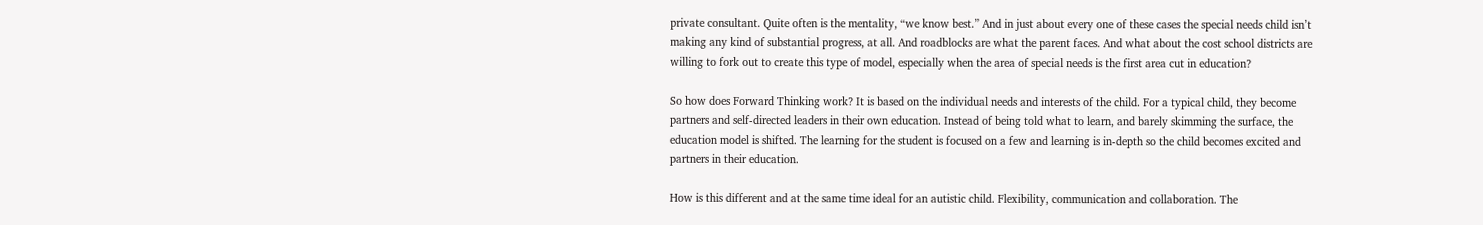private consultant. Quite often is the mentality, “we know best.” And in just about every one of these cases the special needs child isn’t making any kind of substantial progress, at all. And roadblocks are what the parent faces. And what about the cost school districts are willing to fork out to create this type of model, especially when the area of special needs is the first area cut in education?

So how does Forward Thinking work? It is based on the individual needs and interests of the child. For a typical child, they become partners and self-directed leaders in their own education. Instead of being told what to learn, and barely skimming the surface, the education model is shifted. The learning for the student is focused on a few and learning is in-depth so the child becomes excited and partners in their education.

How is this different and at the same time ideal for an autistic child. Flexibility, communication and collaboration. The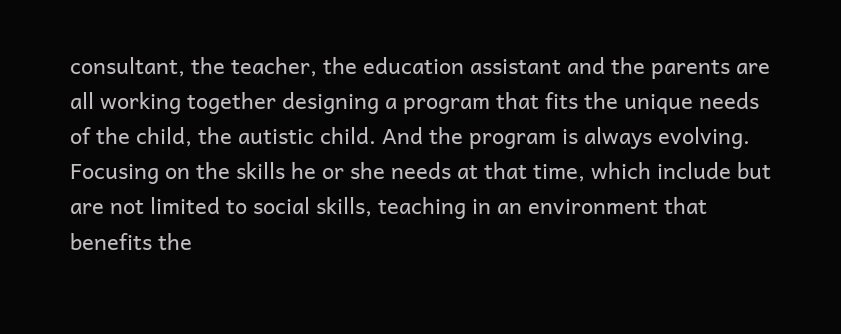consultant, the teacher, the education assistant and the parents are all working together designing a program that fits the unique needs of the child, the autistic child. And the program is always evolving. Focusing on the skills he or she needs at that time, which include but are not limited to social skills, teaching in an environment that benefits the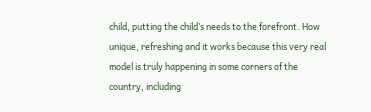child, putting the child’s needs to the forefront. How unique, refreshing and it works because this very real model is truly happening in some corners of the country, including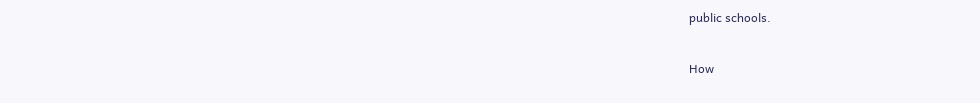public schools.

How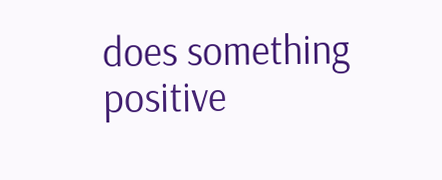does something positive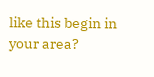like this begin in your area?